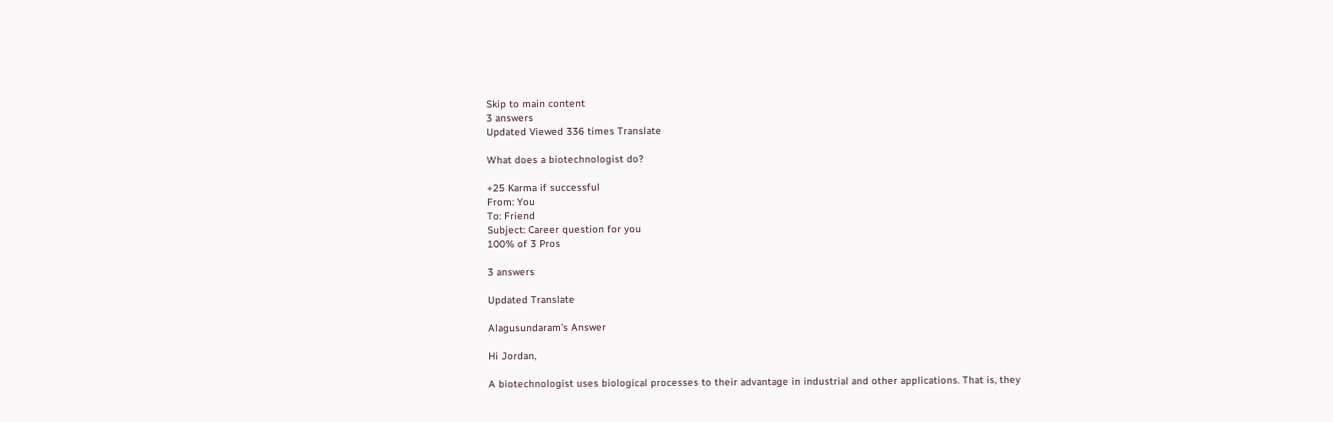Skip to main content
3 answers
Updated Viewed 336 times Translate

What does a biotechnologist do?

+25 Karma if successful
From: You
To: Friend
Subject: Career question for you
100% of 3 Pros

3 answers

Updated Translate

Alagusundaram’s Answer

Hi Jordan,

A biotechnologist uses biological processes to their advantage in industrial and other applications. That is, they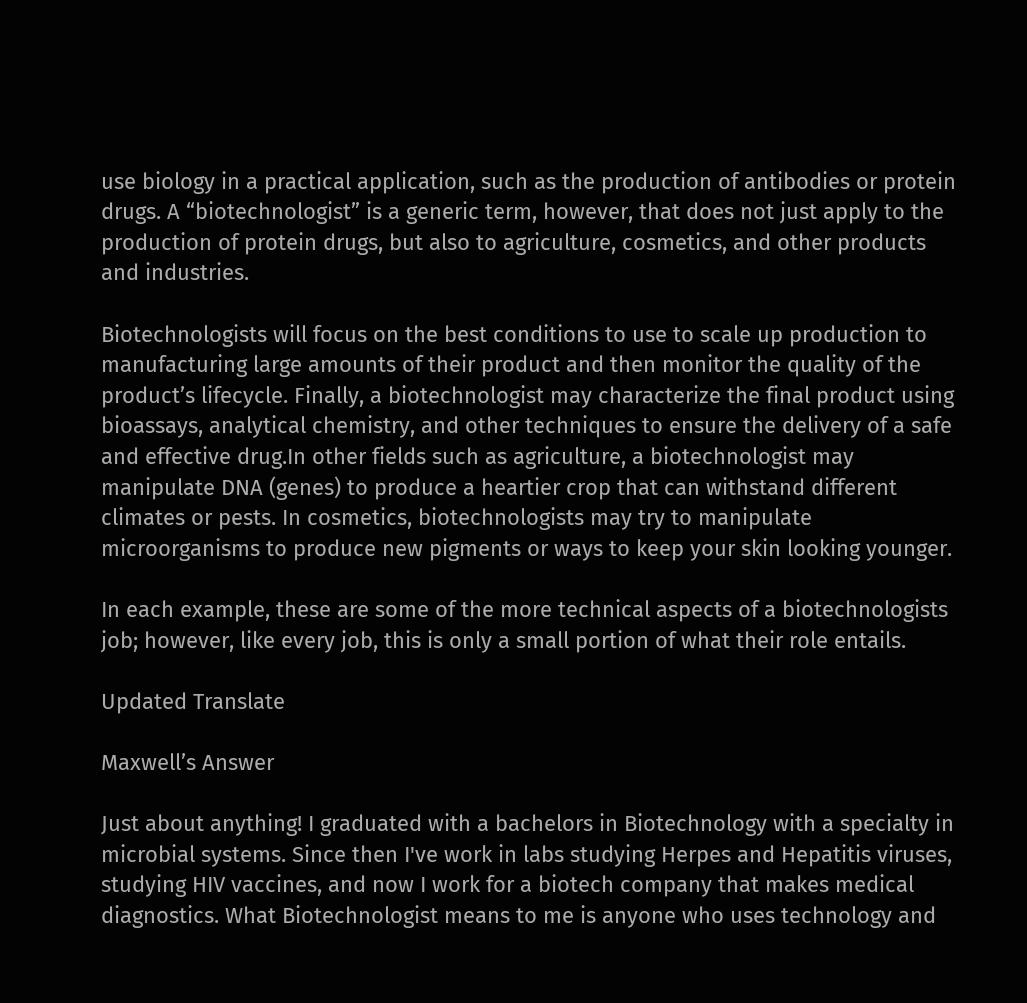use biology in a practical application, such as the production of antibodies or protein drugs. A “biotechnologist” is a generic term, however, that does not just apply to the production of protein drugs, but also to agriculture, cosmetics, and other products and industries.

Biotechnologists will focus on the best conditions to use to scale up production to manufacturing large amounts of their product and then monitor the quality of the product’s lifecycle. Finally, a biotechnologist may characterize the final product using bioassays, analytical chemistry, and other techniques to ensure the delivery of a safe and effective drug.In other fields such as agriculture, a biotechnologist may manipulate DNA (genes) to produce a heartier crop that can withstand different climates or pests. In cosmetics, biotechnologists may try to manipulate microorganisms to produce new pigments or ways to keep your skin looking younger.

In each example, these are some of the more technical aspects of a biotechnologists job; however, like every job, this is only a small portion of what their role entails.

Updated Translate

Maxwell’s Answer

Just about anything! I graduated with a bachelors in Biotechnology with a specialty in microbial systems. Since then I've work in labs studying Herpes and Hepatitis viruses, studying HIV vaccines, and now I work for a biotech company that makes medical diagnostics. What Biotechnologist means to me is anyone who uses technology and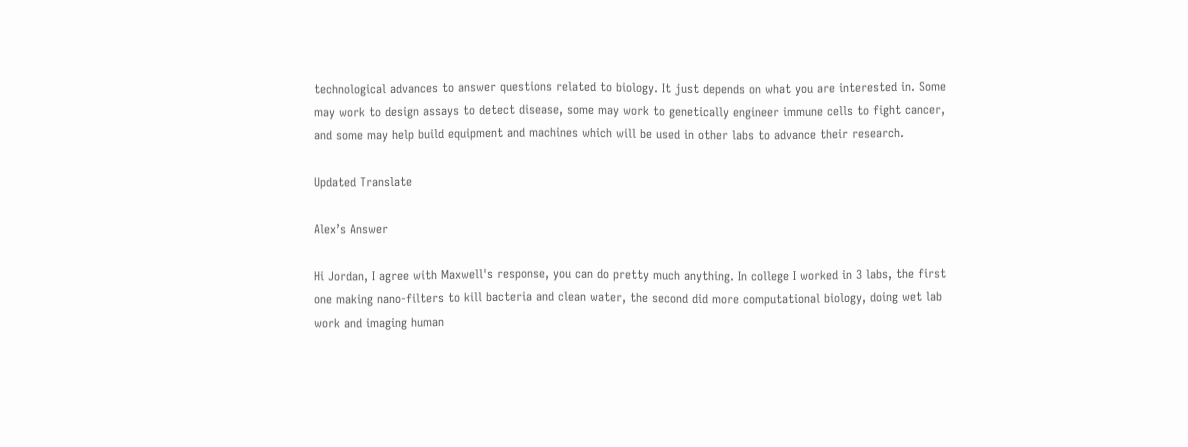technological advances to answer questions related to biology. It just depends on what you are interested in. Some may work to design assays to detect disease, some may work to genetically engineer immune cells to fight cancer, and some may help build equipment and machines which will be used in other labs to advance their research.

Updated Translate

Alex’s Answer

Hi Jordan, I agree with Maxwell's response, you can do pretty much anything. In college I worked in 3 labs, the first one making nano-filters to kill bacteria and clean water, the second did more computational biology, doing wet lab work and imaging human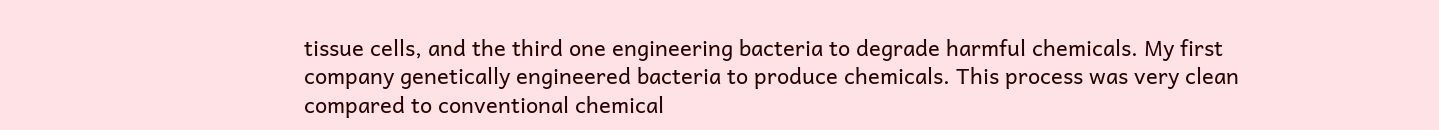tissue cells, and the third one engineering bacteria to degrade harmful chemicals. My first company genetically engineered bacteria to produce chemicals. This process was very clean compared to conventional chemical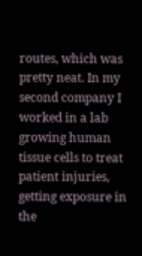routes, which was pretty neat. In my second company I worked in a lab growing human tissue cells to treat patient injuries, getting exposure in the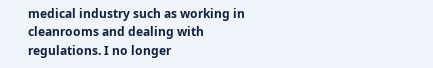medical industry such as working in cleanrooms and dealing with regulations. I no longer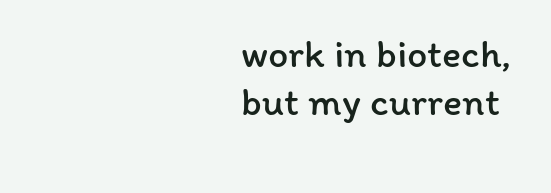work in biotech, but my current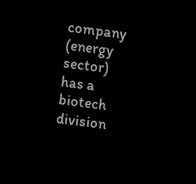company (energy sector) has a biotech division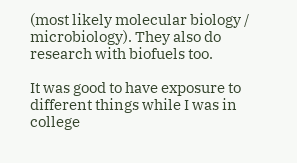(most likely molecular biology / microbiology). They also do research with biofuels too.

It was good to have exposure to different things while I was in college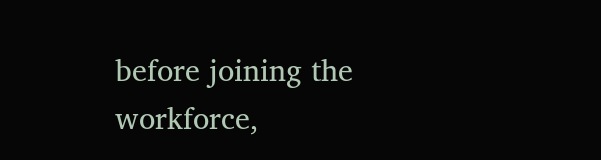before joining the workforce,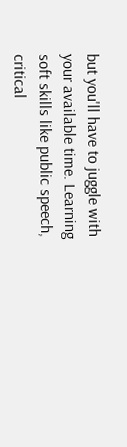but you'll have to juggle with your available time. Learning soft skills like public speech, critical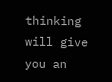thinking will give you an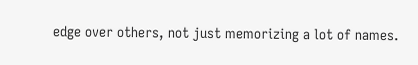edge over others, not just memorizing a lot of names.